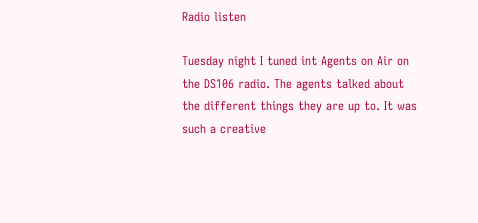Radio listen

Tuesday night I tuned int Agents on Air on the DS106 radio. The agents talked about the different things they are up to. It was such a creative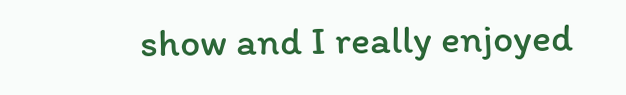show and I really enjoyed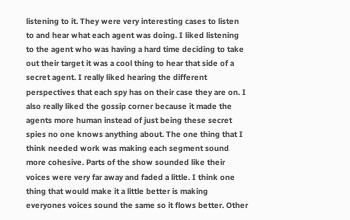listening to it. They were very interesting cases to listen to and hear what each agent was doing. I liked listening to the agent who was having a hard time deciding to take out their target it was a cool thing to hear that side of a secret agent. I really liked hearing the different perspectives that each spy has on their case they are on. I also really liked the gossip corner because it made the agents more human instead of just being these secret spies no one knows anything about. The one thing that I think needed work was making each segment sound more cohesive. Parts of the show sounded like their voices were very far away and faded a little. I think one thing that would make it a little better is making everyones voices sound the same so it flows better. Other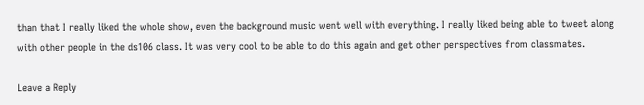than that I really liked the whole show, even the background music went well with everything. I really liked being able to tweet along with other people in the ds106 class. It was very cool to be able to do this again and get other perspectives from classmates.

Leave a Reply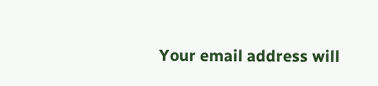Your email address will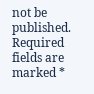not be published. Required fields are marked *